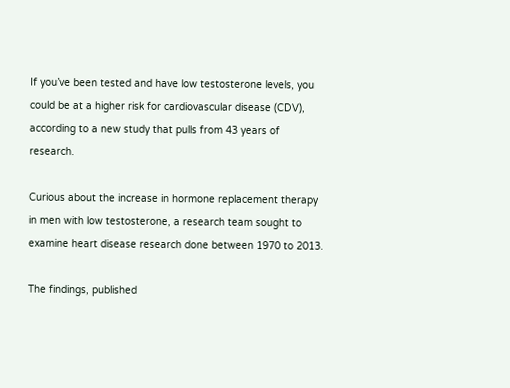If you’ve been tested and have low testosterone levels, you could be at a higher risk for cardiovascular disease (CDV), according to a new study that pulls from 43 years of research.

Curious about the increase in hormone replacement therapy in men with low testosterone, a research team sought to examine heart disease research done between 1970 to 2013.

The findings, published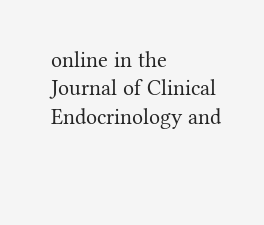online in the Journal of Clinical Endocrinology and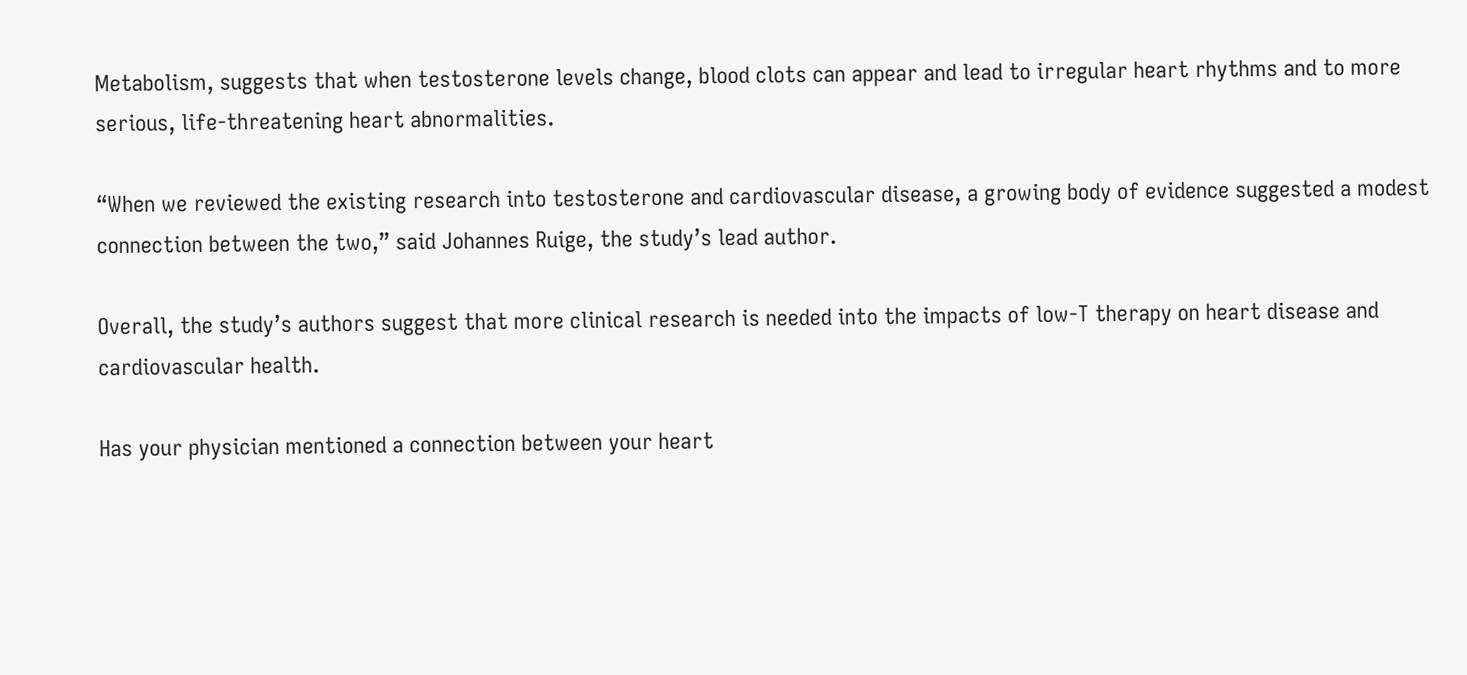Metabolism, suggests that when testosterone levels change, blood clots can appear and lead to irregular heart rhythms and to more serious, life-threatening heart abnormalities.

“When we reviewed the existing research into testosterone and cardiovascular disease, a growing body of evidence suggested a modest connection between the two,” said Johannes Ruige, the study’s lead author.

Overall, the study’s authors suggest that more clinical research is needed into the impacts of low-T therapy on heart disease and cardiovascular health.

Has your physician mentioned a connection between your heart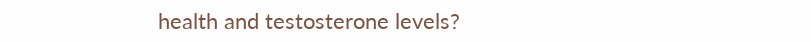health and testosterone levels?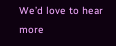We’d love to hear more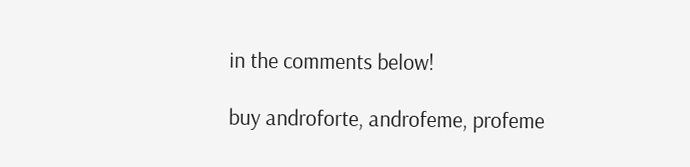in the comments below!

buy androforte, androfeme, profeme